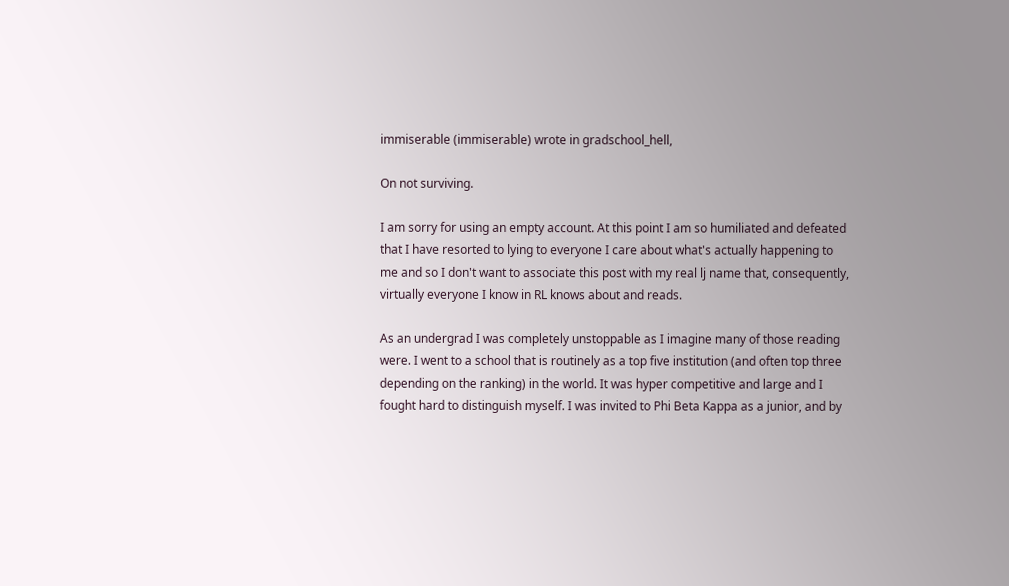immiserable (immiserable) wrote in gradschool_hell,

On not surviving.

I am sorry for using an empty account. At this point I am so humiliated and defeated that I have resorted to lying to everyone I care about what's actually happening to me and so I don't want to associate this post with my real lj name that, consequently, virtually everyone I know in RL knows about and reads.

As an undergrad I was completely unstoppable as I imagine many of those reading were. I went to a school that is routinely as a top five institution (and often top three depending on the ranking) in the world. It was hyper competitive and large and I fought hard to distinguish myself. I was invited to Phi Beta Kappa as a junior, and by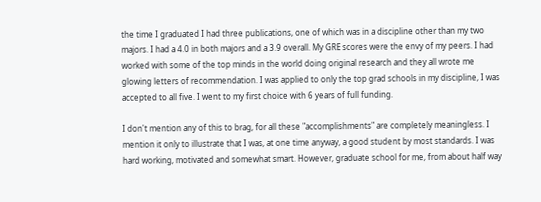the time I graduated I had three publications, one of which was in a discipline other than my two majors. I had a 4.0 in both majors and a 3.9 overall. My GRE scores were the envy of my peers. I had worked with some of the top minds in the world doing original research and they all wrote me glowing letters of recommendation. I was applied to only the top grad schools in my discipline, I was accepted to all five. I went to my first choice with 6 years of full funding.

I don't mention any of this to brag, for all these "accomplishments" are completely meaningless. I mention it only to illustrate that I was, at one time anyway, a good student by most standards. I was hard working, motivated and somewhat smart. However, graduate school for me, from about half way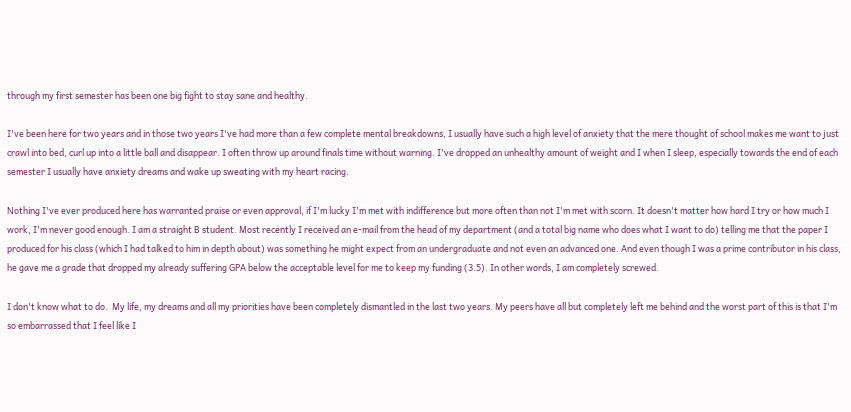through my first semester has been one big fight to stay sane and healthy.

I've been here for two years and in those two years I've had more than a few complete mental breakdowns, I usually have such a high level of anxiety that the mere thought of school makes me want to just crawl into bed, curl up into a little ball and disappear. I often throw up around finals time without warning. I've dropped an unhealthy amount of weight and I when I sleep, especially towards the end of each semester I usually have anxiety dreams and wake up sweating with my heart racing.

Nothing I've ever produced here has warranted praise or even approval, if I'm lucky I'm met with indifference but more often than not I'm met with scorn. It doesn't matter how hard I try or how much I work, I'm never good enough. I am a straight B student. Most recently I received an e-mail from the head of my department (and a total big name who does what I want to do) telling me that the paper I produced for his class (which I had talked to him in depth about) was something he might expect from an undergraduate and not even an advanced one. And even though I was a prime contributor in his class, he gave me a grade that dropped my already suffering GPA below the acceptable level for me to keep my funding (3.5). In other words, I am completely screwed.

I don't know what to do.  My life, my dreams and all my priorities have been completely dismantled in the last two years. My peers have all but completely left me behind and the worst part of this is that I'm so embarrassed that I feel like I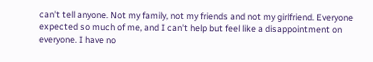can't tell anyone. Not my family, not my friends and not my girlfriend. Everyone expected so much of me, and I can't help but feel like a disappointment on everyone. I have no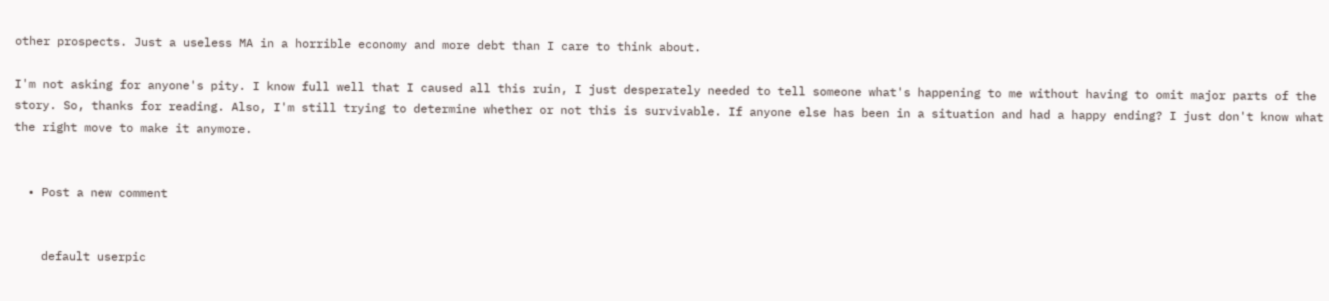other prospects. Just a useless MA in a horrible economy and more debt than I care to think about.

I'm not asking for anyone's pity. I know full well that I caused all this ruin, I just desperately needed to tell someone what's happening to me without having to omit major parts of the story. So, thanks for reading. Also, I'm still trying to determine whether or not this is survivable. If anyone else has been in a situation and had a happy ending? I just don't know what the right move to make it anymore.


  • Post a new comment


    default userpic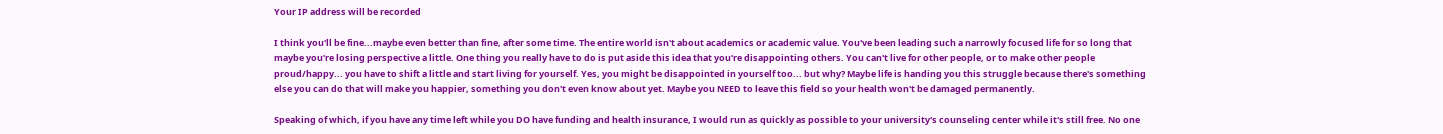Your IP address will be recorded

I think you'll be fine...maybe even better than fine, after some time. The entire world isn't about academics or academic value. You've been leading such a narrowly focused life for so long that maybe you're losing perspective a little. One thing you really have to do is put aside this idea that you're disappointing others. You can't live for other people, or to make other people proud/happy... you have to shift a little and start living for yourself. Yes, you might be disappointed in yourself too... but why? Maybe life is handing you this struggle because there's something else you can do that will make you happier, something you don't even know about yet. Maybe you NEED to leave this field so your health won't be damaged permanently.

Speaking of which, if you have any time left while you DO have funding and health insurance, I would run as quickly as possible to your university's counseling center while it's still free. No one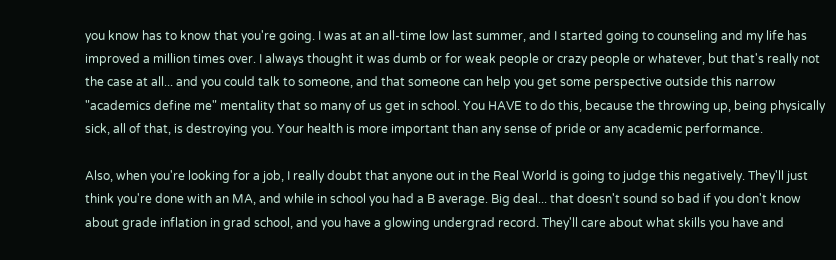you know has to know that you're going. I was at an all-time low last summer, and I started going to counseling and my life has improved a million times over. I always thought it was dumb or for weak people or crazy people or whatever, but that's really not the case at all... and you could talk to someone, and that someone can help you get some perspective outside this narrow "academics define me" mentality that so many of us get in school. You HAVE to do this, because the throwing up, being physically sick, all of that, is destroying you. Your health is more important than any sense of pride or any academic performance.

Also, when you're looking for a job, I really doubt that anyone out in the Real World is going to judge this negatively. They'll just think you're done with an MA, and while in school you had a B average. Big deal... that doesn't sound so bad if you don't know about grade inflation in grad school, and you have a glowing undergrad record. They'll care about what skills you have and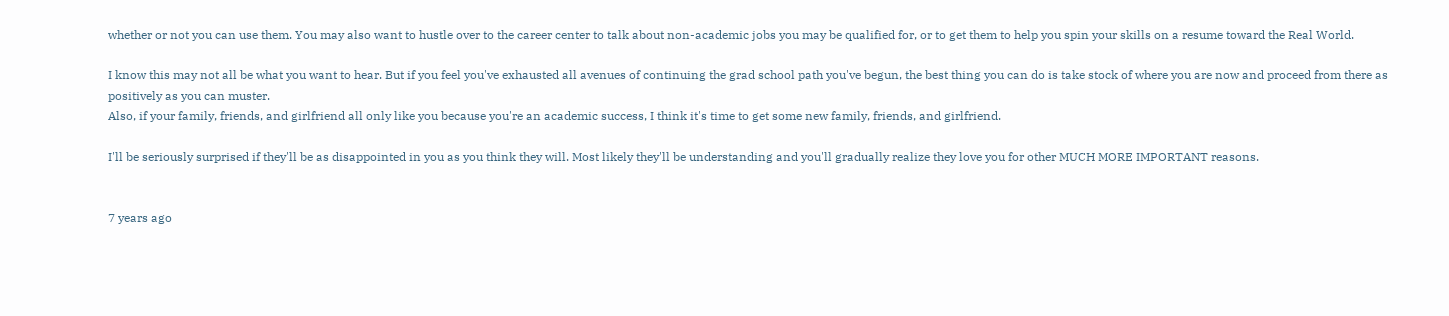whether or not you can use them. You may also want to hustle over to the career center to talk about non-academic jobs you may be qualified for, or to get them to help you spin your skills on a resume toward the Real World.

I know this may not all be what you want to hear. But if you feel you've exhausted all avenues of continuing the grad school path you've begun, the best thing you can do is take stock of where you are now and proceed from there as positively as you can muster.
Also, if your family, friends, and girlfriend all only like you because you're an academic success, I think it's time to get some new family, friends, and girlfriend.

I'll be seriously surprised if they'll be as disappointed in you as you think they will. Most likely they'll be understanding and you'll gradually realize they love you for other MUCH MORE IMPORTANT reasons.


7 years ago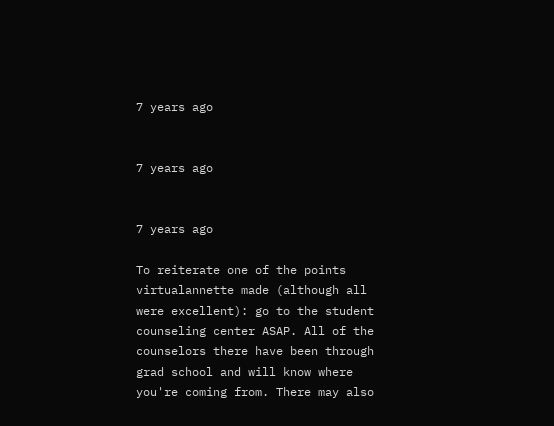7 years ago


7 years ago


7 years ago

To reiterate one of the points virtualannette made (although all were excellent): go to the student counseling center ASAP. All of the counselors there have been through grad school and will know where you're coming from. There may also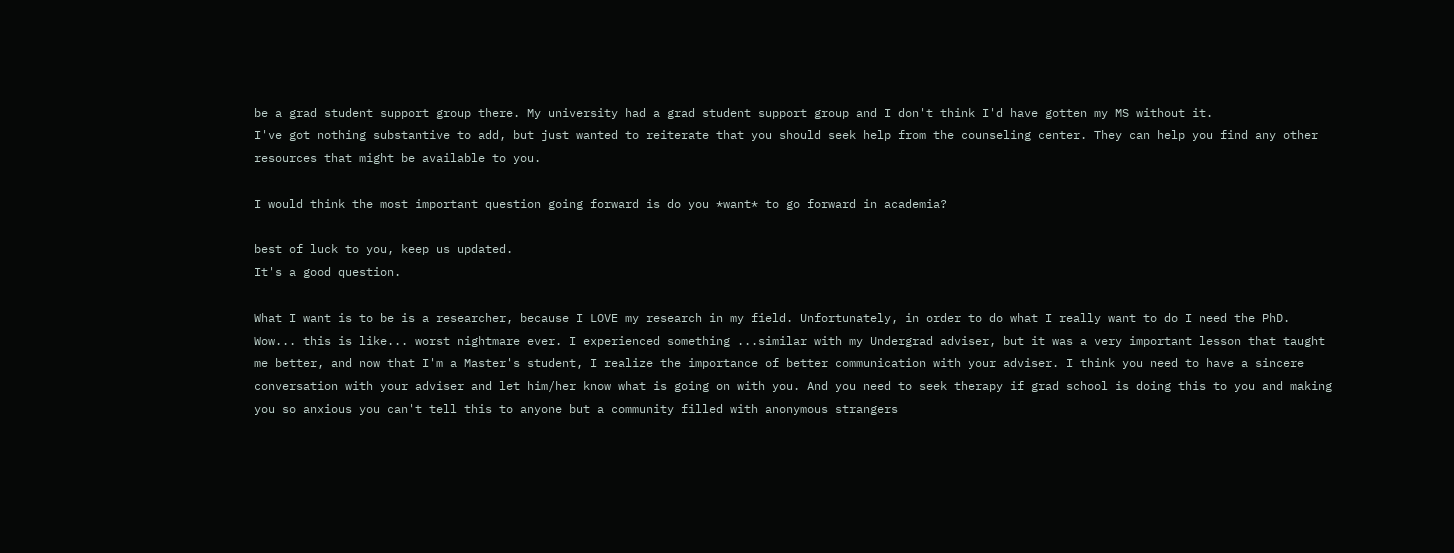be a grad student support group there. My university had a grad student support group and I don't think I'd have gotten my MS without it.
I've got nothing substantive to add, but just wanted to reiterate that you should seek help from the counseling center. They can help you find any other resources that might be available to you.

I would think the most important question going forward is do you *want* to go forward in academia?

best of luck to you, keep us updated.
It's a good question.

What I want is to be is a researcher, because I LOVE my research in my field. Unfortunately, in order to do what I really want to do I need the PhD.
Wow... this is like... worst nightmare ever. I experienced something ...similar with my Undergrad adviser, but it was a very important lesson that taught me better, and now that I'm a Master's student, I realize the importance of better communication with your adviser. I think you need to have a sincere conversation with your adviser and let him/her know what is going on with you. And you need to seek therapy if grad school is doing this to you and making you so anxious you can't tell this to anyone but a community filled with anonymous strangers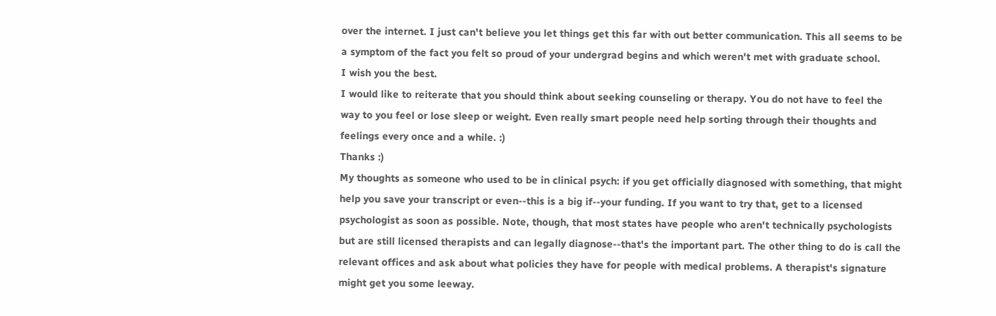over the internet. I just can't believe you let things get this far with out better communication. This all seems to be a symptom of the fact you felt so proud of your undergrad begins and which weren't met with graduate school.
I wish you the best.
I would like to reiterate that you should think about seeking counseling or therapy. You do not have to feel the way to you feel or lose sleep or weight. Even really smart people need help sorting through their thoughts and feelings every once and a while. :)
Thanks :)
My thoughts as someone who used to be in clinical psych: if you get officially diagnosed with something, that might help you save your transcript or even--this is a big if--your funding. If you want to try that, get to a licensed psychologist as soon as possible. Note, though, that most states have people who aren't technically psychologists but are still licensed therapists and can legally diagnose--that's the important part. The other thing to do is call the relevant offices and ask about what policies they have for people with medical problems. A therapist's signature might get you some leeway.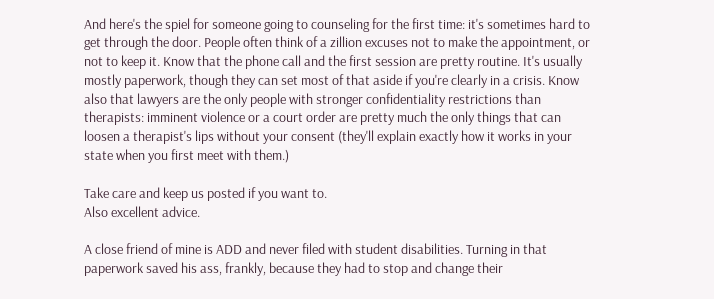And here's the spiel for someone going to counseling for the first time: it's sometimes hard to get through the door. People often think of a zillion excuses not to make the appointment, or not to keep it. Know that the phone call and the first session are pretty routine. It's usually mostly paperwork, though they can set most of that aside if you're clearly in a crisis. Know also that lawyers are the only people with stronger confidentiality restrictions than therapists: imminent violence or a court order are pretty much the only things that can loosen a therapist's lips without your consent (they'll explain exactly how it works in your state when you first meet with them.)

Take care and keep us posted if you want to.
Also excellent advice.

A close friend of mine is ADD and never filed with student disabilities. Turning in that paperwork saved his ass, frankly, because they had to stop and change their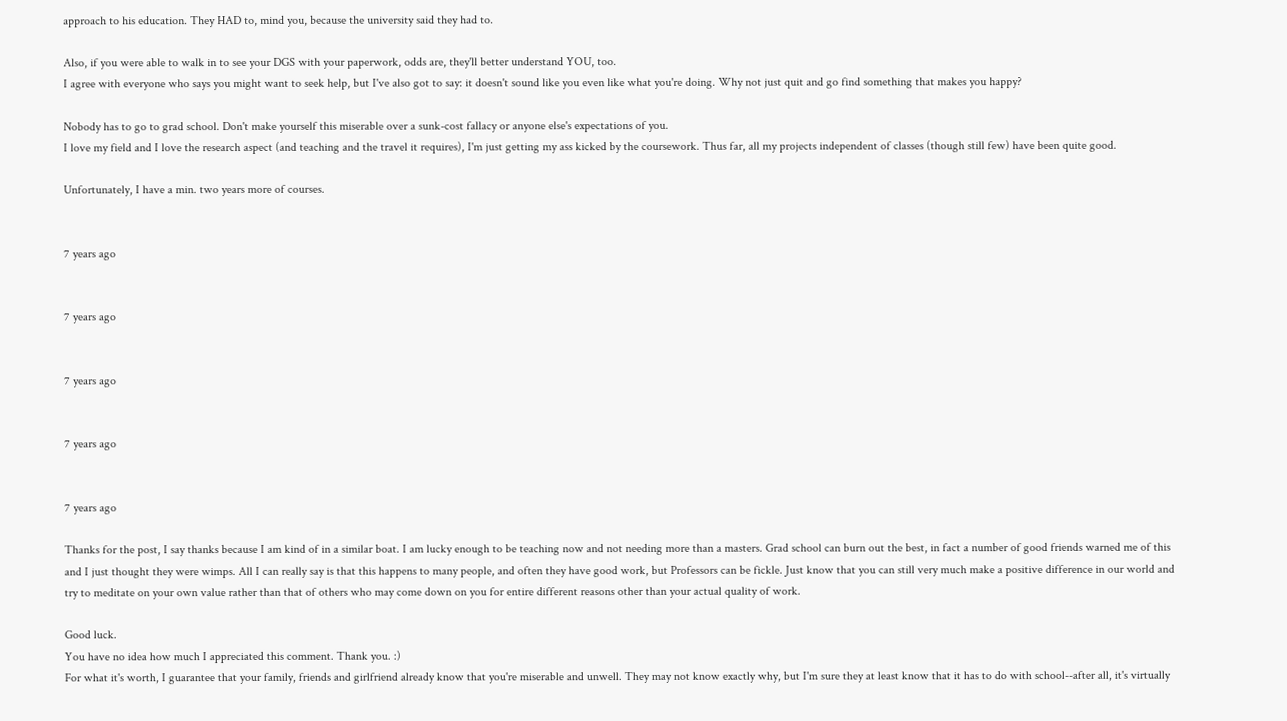approach to his education. They HAD to, mind you, because the university said they had to.

Also, if you were able to walk in to see your DGS with your paperwork, odds are, they'll better understand YOU, too.
I agree with everyone who says you might want to seek help, but I've also got to say: it doesn't sound like you even like what you're doing. Why not just quit and go find something that makes you happy?

Nobody has to go to grad school. Don't make yourself this miserable over a sunk-cost fallacy or anyone else's expectations of you.
I love my field and I love the research aspect (and teaching and the travel it requires), I'm just getting my ass kicked by the coursework. Thus far, all my projects independent of classes (though still few) have been quite good.

Unfortunately, I have a min. two years more of courses.


7 years ago


7 years ago


7 years ago


7 years ago


7 years ago

Thanks for the post, I say thanks because I am kind of in a similar boat. I am lucky enough to be teaching now and not needing more than a masters. Grad school can burn out the best, in fact a number of good friends warned me of this and I just thought they were wimps. All I can really say is that this happens to many people, and often they have good work, but Professors can be fickle. Just know that you can still very much make a positive difference in our world and try to meditate on your own value rather than that of others who may come down on you for entire different reasons other than your actual quality of work.

Good luck.
You have no idea how much I appreciated this comment. Thank you. :)
For what it's worth, I guarantee that your family, friends and girlfriend already know that you're miserable and unwell. They may not know exactly why, but I'm sure they at least know that it has to do with school--after all, it's virtually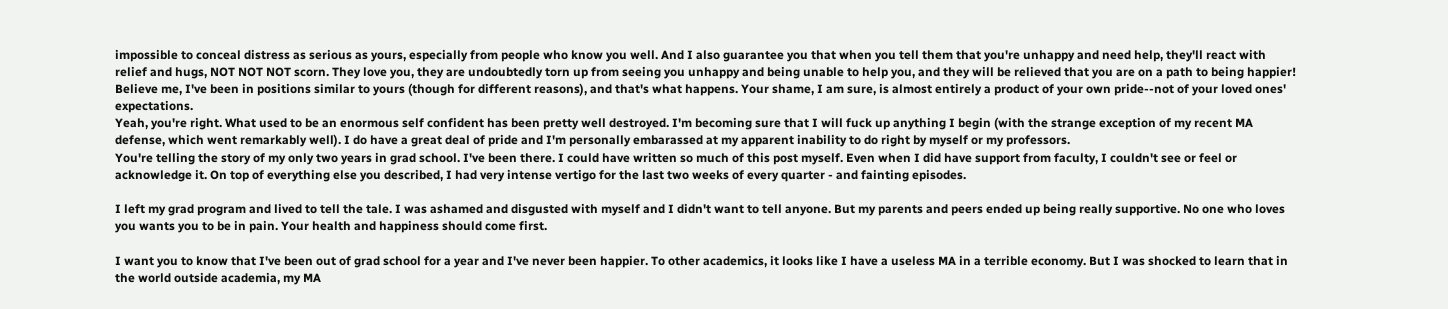impossible to conceal distress as serious as yours, especially from people who know you well. And I also guarantee you that when you tell them that you're unhappy and need help, they'll react with relief and hugs, NOT NOT NOT scorn. They love you, they are undoubtedly torn up from seeing you unhappy and being unable to help you, and they will be relieved that you are on a path to being happier! Believe me, I've been in positions similar to yours (though for different reasons), and that's what happens. Your shame, I am sure, is almost entirely a product of your own pride--not of your loved ones' expectations.
Yeah, you're right. What used to be an enormous self confident has been pretty well destroyed. I'm becoming sure that I will fuck up anything I begin (with the strange exception of my recent MA defense, which went remarkably well). I do have a great deal of pride and I'm personally embarassed at my apparent inability to do right by myself or my professors.
You're telling the story of my only two years in grad school. I've been there. I could have written so much of this post myself. Even when I did have support from faculty, I couldn't see or feel or acknowledge it. On top of everything else you described, I had very intense vertigo for the last two weeks of every quarter - and fainting episodes.

I left my grad program and lived to tell the tale. I was ashamed and disgusted with myself and I didn't want to tell anyone. But my parents and peers ended up being really supportive. No one who loves you wants you to be in pain. Your health and happiness should come first.

I want you to know that I've been out of grad school for a year and I've never been happier. To other academics, it looks like I have a useless MA in a terrible economy. But I was shocked to learn that in the world outside academia, my MA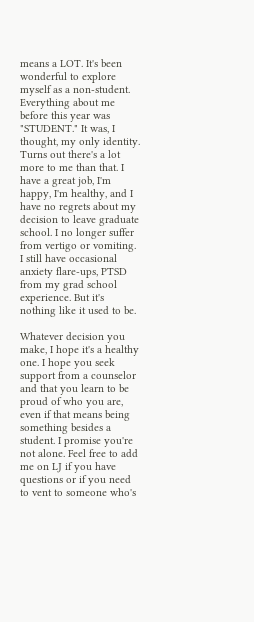means a LOT. It's been wonderful to explore myself as a non-student. Everything about me before this year was "STUDENT." It was, I thought, my only identity. Turns out there's a lot more to me than that. I have a great job, I'm happy, I'm healthy, and I have no regrets about my decision to leave graduate school. I no longer suffer from vertigo or vomiting. I still have occasional anxiety flare-ups, PTSD from my grad school experience. But it's nothing like it used to be.

Whatever decision you make, I hope it's a healthy one. I hope you seek support from a counselor and that you learn to be proud of who you are, even if that means being something besides a student. I promise you're not alone. Feel free to add me on LJ if you have questions or if you need to vent to someone who's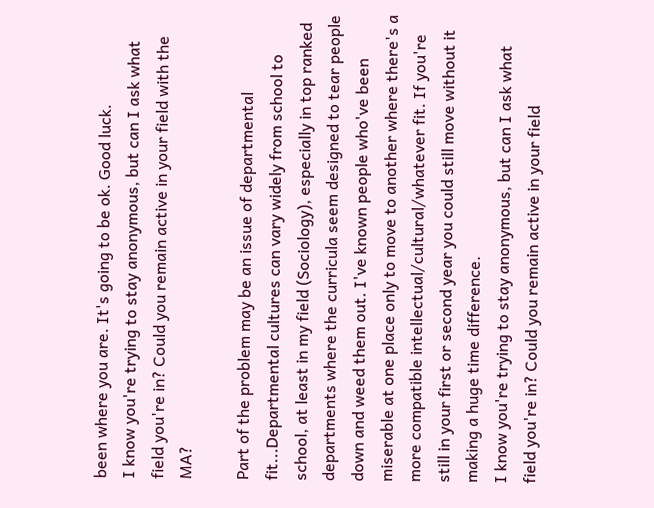been where you are. It's going to be ok. Good luck.
I know you're trying to stay anonymous, but can I ask what field you're in? Could you remain active in your field with the MA?

Part of the problem may be an issue of departmental fit...Departmental cultures can vary widely from school to school, at least in my field (Sociology), especially in top ranked departments where the curricula seem designed to tear people down and weed them out. I've known people who've been miserable at one place only to move to another where there's a more compatible intellectual/cultural/whatever fit. If you're still in your first or second year you could still move without it making a huge time difference.
I know you're trying to stay anonymous, but can I ask what field you're in? Could you remain active in your field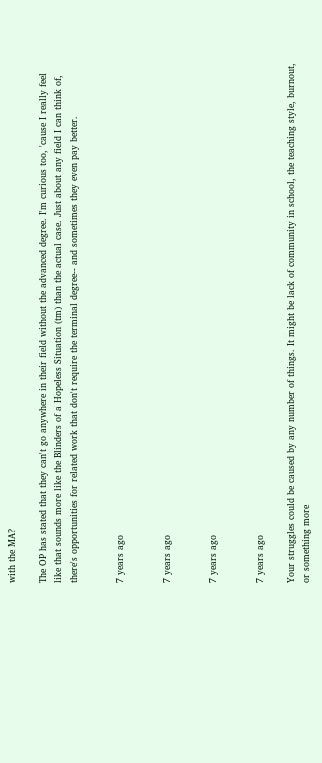with the MA?

The OP has stated that they can't go anywhere in their field without the advanced degree. I'm curious too, 'cause I really feel like that sounds more like the Blinders of a Hopeless Situation (tm) than the actual case. Just about any field I can think of, there's opportunities for related work that don't require the terminal degree-- and sometimes they even pay better.


7 years ago


7 years ago


7 years ago


7 years ago

Your struggles could be caused by any number of things. It might be lack of community in school, the teaching style, burnout, or something more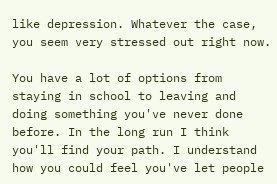like depression. Whatever the case, you seem very stressed out right now.

You have a lot of options from staying in school to leaving and doing something you've never done before. In the long run I think you'll find your path. I understand how you could feel you've let people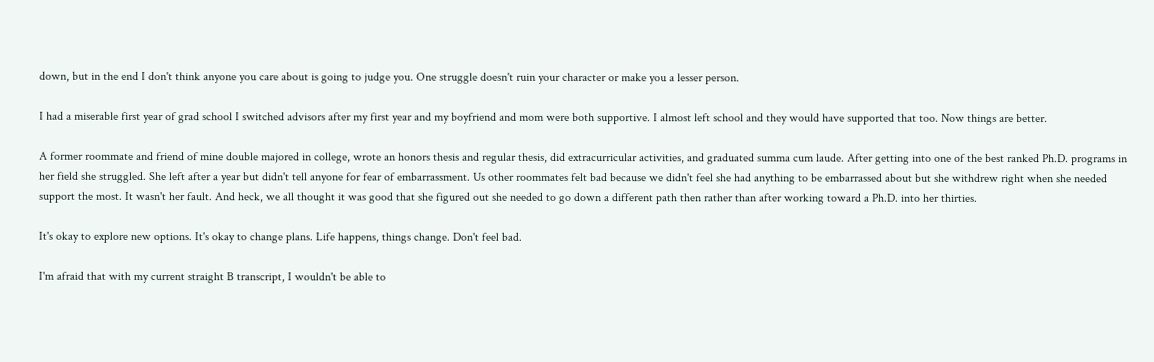down, but in the end I don't think anyone you care about is going to judge you. One struggle doesn't ruin your character or make you a lesser person.

I had a miserable first year of grad school I switched advisors after my first year and my boyfriend and mom were both supportive. I almost left school and they would have supported that too. Now things are better.

A former roommate and friend of mine double majored in college, wrote an honors thesis and regular thesis, did extracurricular activities, and graduated summa cum laude. After getting into one of the best ranked Ph.D. programs in her field she struggled. She left after a year but didn't tell anyone for fear of embarrassment. Us other roommates felt bad because we didn't feel she had anything to be embarrassed about but she withdrew right when she needed support the most. It wasn't her fault. And heck, we all thought it was good that she figured out she needed to go down a different path then rather than after working toward a Ph.D. into her thirties.

It's okay to explore new options. It's okay to change plans. Life happens, things change. Don't feel bad.

I'm afraid that with my current straight B transcript, I wouldn't be able to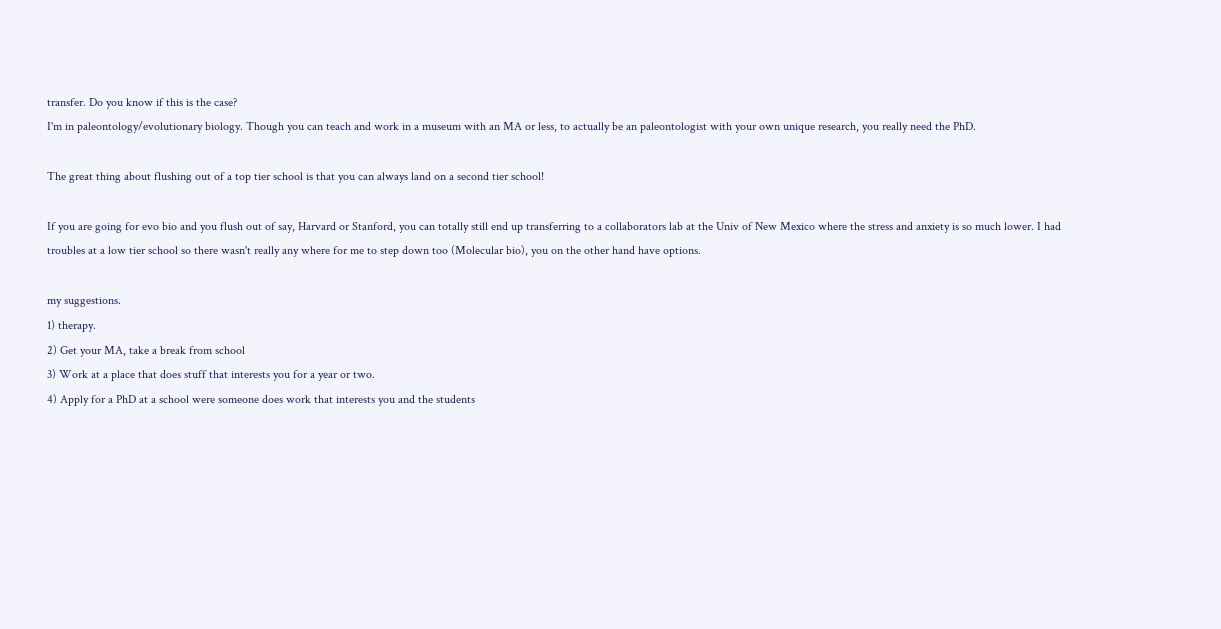transfer. Do you know if this is the case?
I'm in paleontology/evolutionary biology. Though you can teach and work in a museum with an MA or less, to actually be an paleontologist with your own unique research, you really need the PhD.

The great thing about flushing out of a top tier school is that you can always land on a second tier school!

If you are going for evo bio and you flush out of say, Harvard or Stanford, you can totally still end up transferring to a collaborators lab at the Univ of New Mexico where the stress and anxiety is so much lower. I had troubles at a low tier school so there wasn't really any where for me to step down too (Molecular bio), you on the other hand have options.

my suggestions.
1) therapy.
2) Get your MA, take a break from school
3) Work at a place that does stuff that interests you for a year or two.
4) Apply for a PhD at a school were someone does work that interests you and the students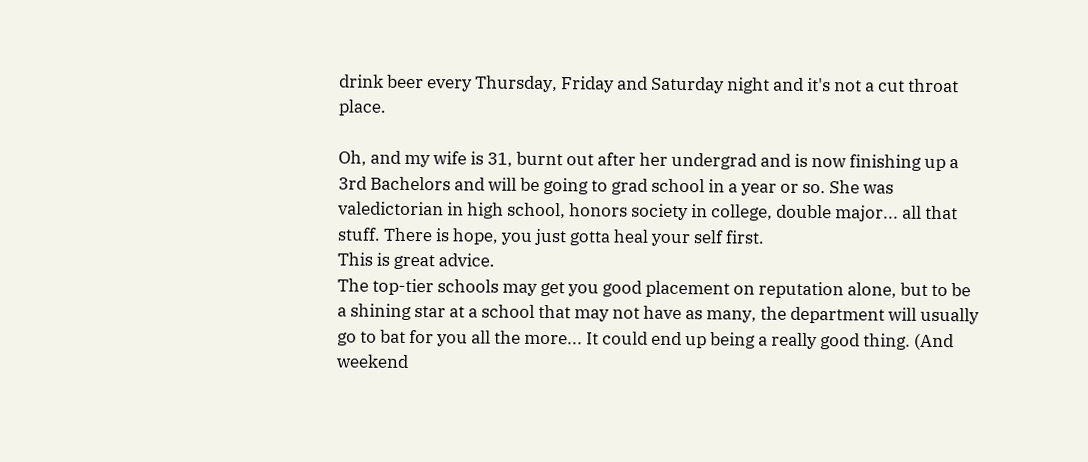drink beer every Thursday, Friday and Saturday night and it's not a cut throat place.

Oh, and my wife is 31, burnt out after her undergrad and is now finishing up a 3rd Bachelors and will be going to grad school in a year or so. She was valedictorian in high school, honors society in college, double major... all that stuff. There is hope, you just gotta heal your self first.
This is great advice.
The top-tier schools may get you good placement on reputation alone, but to be a shining star at a school that may not have as many, the department will usually go to bat for you all the more... It could end up being a really good thing. (And weekend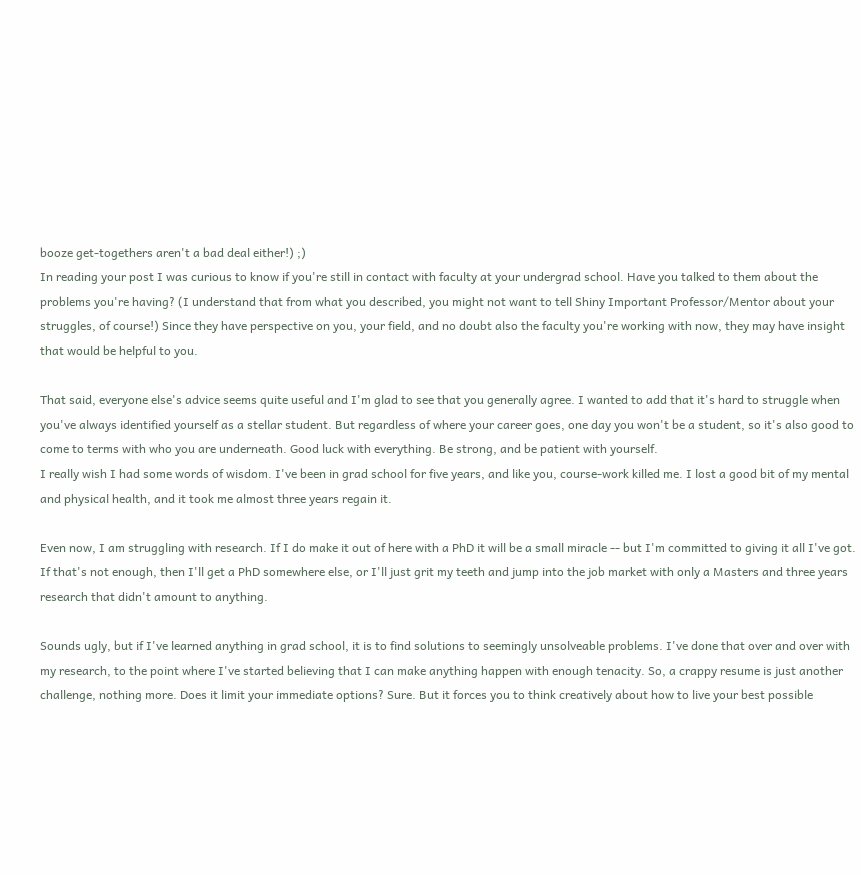booze get-togethers aren't a bad deal either!) ;)
In reading your post I was curious to know if you're still in contact with faculty at your undergrad school. Have you talked to them about the problems you're having? (I understand that from what you described, you might not want to tell Shiny Important Professor/Mentor about your struggles, of course!) Since they have perspective on you, your field, and no doubt also the faculty you're working with now, they may have insight that would be helpful to you.

That said, everyone else's advice seems quite useful and I'm glad to see that you generally agree. I wanted to add that it's hard to struggle when you've always identified yourself as a stellar student. But regardless of where your career goes, one day you won't be a student, so it's also good to come to terms with who you are underneath. Good luck with everything. Be strong, and be patient with yourself.
I really wish I had some words of wisdom. I've been in grad school for five years, and like you, course-work killed me. I lost a good bit of my mental and physical health, and it took me almost three years regain it.

Even now, I am struggling with research. If I do make it out of here with a PhD it will be a small miracle -- but I'm committed to giving it all I've got. If that's not enough, then I'll get a PhD somewhere else, or I'll just grit my teeth and jump into the job market with only a Masters and three years research that didn't amount to anything.

Sounds ugly, but if I've learned anything in grad school, it is to find solutions to seemingly unsolveable problems. I've done that over and over with my research, to the point where I've started believing that I can make anything happen with enough tenacity. So, a crappy resume is just another challenge, nothing more. Does it limit your immediate options? Sure. But it forces you to think creatively about how to live your best possible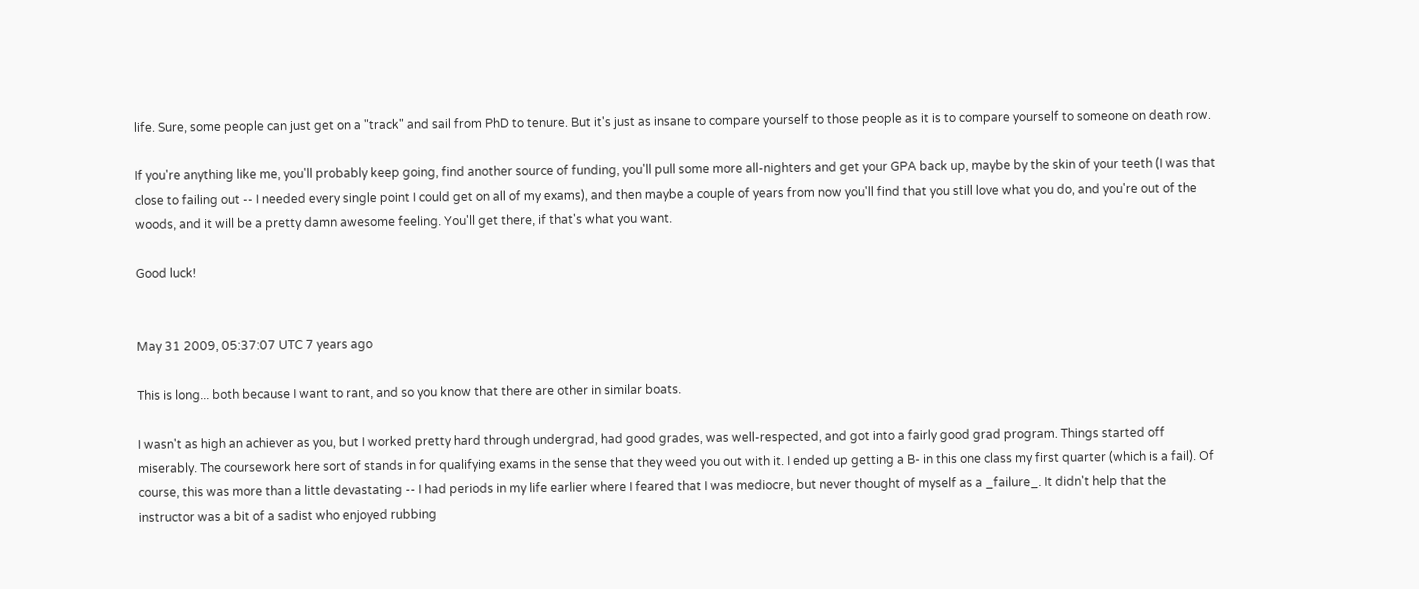life. Sure, some people can just get on a "track" and sail from PhD to tenure. But it's just as insane to compare yourself to those people as it is to compare yourself to someone on death row.

If you're anything like me, you'll probably keep going, find another source of funding, you'll pull some more all-nighters and get your GPA back up, maybe by the skin of your teeth (I was that close to failing out -- I needed every single point I could get on all of my exams), and then maybe a couple of years from now you'll find that you still love what you do, and you're out of the woods, and it will be a pretty damn awesome feeling. You'll get there, if that's what you want.

Good luck!


May 31 2009, 05:37:07 UTC 7 years ago

This is long... both because I want to rant, and so you know that there are other in similar boats.

I wasn't as high an achiever as you, but I worked pretty hard through undergrad, had good grades, was well-respected, and got into a fairly good grad program. Things started off miserably. The coursework here sort of stands in for qualifying exams in the sense that they weed you out with it. I ended up getting a B- in this one class my first quarter (which is a fail). Of course, this was more than a little devastating -- I had periods in my life earlier where I feared that I was mediocre, but never thought of myself as a _failure_. It didn't help that the instructor was a bit of a sadist who enjoyed rubbing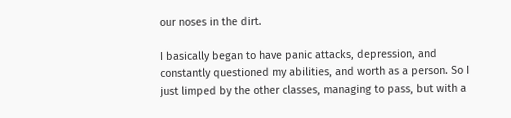our noses in the dirt.

I basically began to have panic attacks, depression, and constantly questioned my abilities, and worth as a person. So I just limped by the other classes, managing to pass, but with a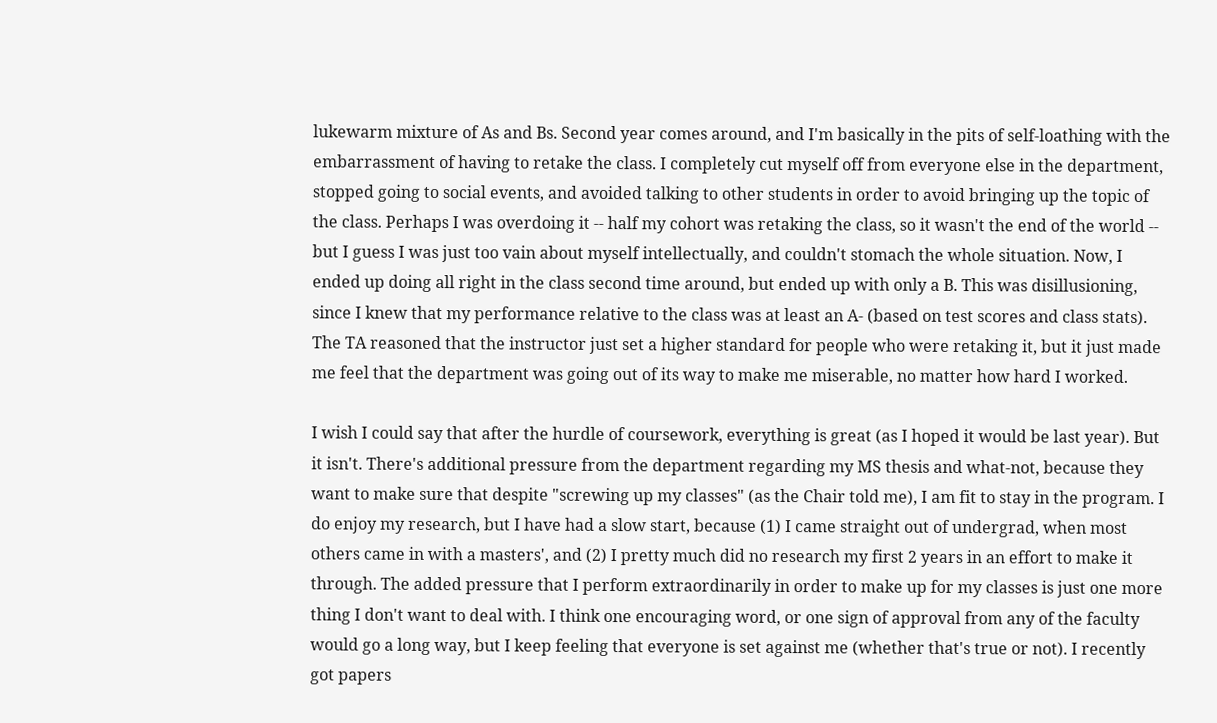lukewarm mixture of As and Bs. Second year comes around, and I'm basically in the pits of self-loathing with the embarrassment of having to retake the class. I completely cut myself off from everyone else in the department, stopped going to social events, and avoided talking to other students in order to avoid bringing up the topic of the class. Perhaps I was overdoing it -- half my cohort was retaking the class, so it wasn't the end of the world -- but I guess I was just too vain about myself intellectually, and couldn't stomach the whole situation. Now, I ended up doing all right in the class second time around, but ended up with only a B. This was disillusioning, since I knew that my performance relative to the class was at least an A- (based on test scores and class stats). The TA reasoned that the instructor just set a higher standard for people who were retaking it, but it just made me feel that the department was going out of its way to make me miserable, no matter how hard I worked.

I wish I could say that after the hurdle of coursework, everything is great (as I hoped it would be last year). But it isn't. There's additional pressure from the department regarding my MS thesis and what-not, because they want to make sure that despite "screwing up my classes" (as the Chair told me), I am fit to stay in the program. I do enjoy my research, but I have had a slow start, because (1) I came straight out of undergrad, when most others came in with a masters', and (2) I pretty much did no research my first 2 years in an effort to make it through. The added pressure that I perform extraordinarily in order to make up for my classes is just one more thing I don't want to deal with. I think one encouraging word, or one sign of approval from any of the faculty would go a long way, but I keep feeling that everyone is set against me (whether that's true or not). I recently got papers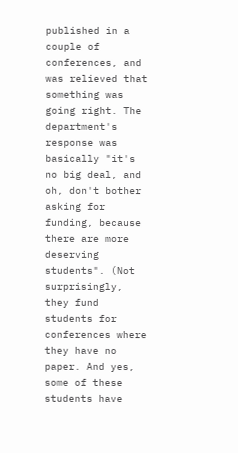published in a couple of conferences, and was relieved that something was going right. The department's response was basically "it's no big deal, and oh, don't bother asking for funding, because there are more deserving students". (Not surprisingly, they fund students for conferences where they have no paper. And yes, some of these students have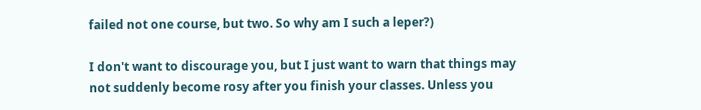failed not one course, but two. So why am I such a leper?)

I don't want to discourage you, but I just want to warn that things may not suddenly become rosy after you finish your classes. Unless you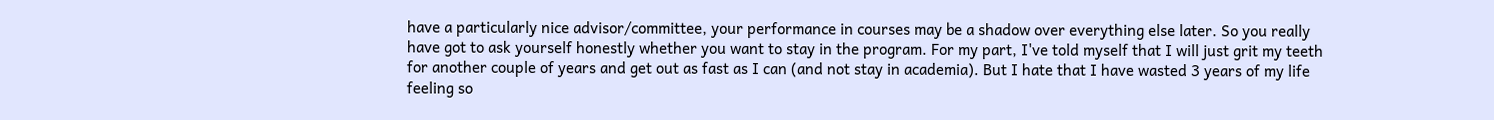have a particularly nice advisor/committee, your performance in courses may be a shadow over everything else later. So you really have got to ask yourself honestly whether you want to stay in the program. For my part, I've told myself that I will just grit my teeth for another couple of years and get out as fast as I can (and not stay in academia). But I hate that I have wasted 3 years of my life feeling so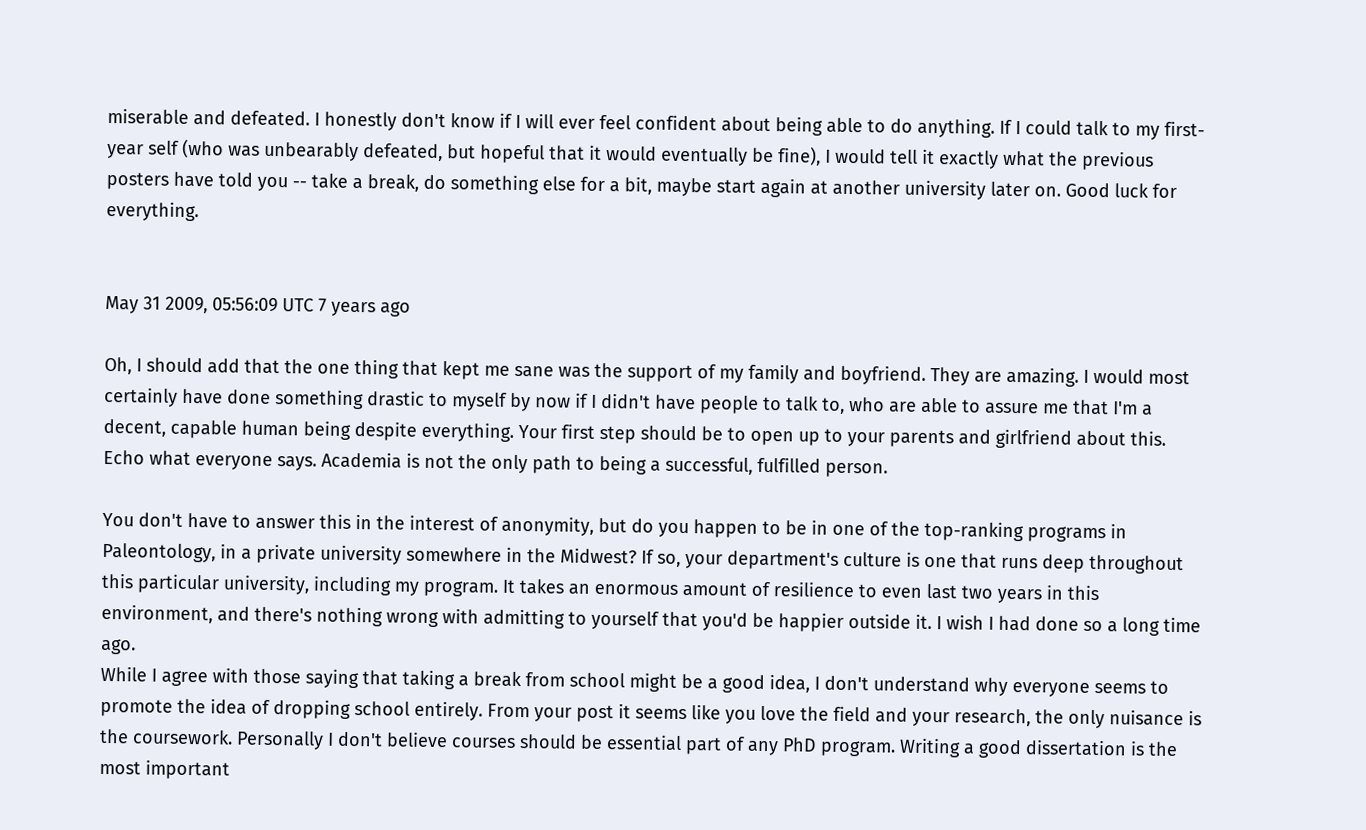miserable and defeated. I honestly don't know if I will ever feel confident about being able to do anything. If I could talk to my first-year self (who was unbearably defeated, but hopeful that it would eventually be fine), I would tell it exactly what the previous posters have told you -- take a break, do something else for a bit, maybe start again at another university later on. Good luck for everything.


May 31 2009, 05:56:09 UTC 7 years ago

Oh, I should add that the one thing that kept me sane was the support of my family and boyfriend. They are amazing. I would most certainly have done something drastic to myself by now if I didn't have people to talk to, who are able to assure me that I'm a decent, capable human being despite everything. Your first step should be to open up to your parents and girlfriend about this.
Echo what everyone says. Academia is not the only path to being a successful, fulfilled person.

You don't have to answer this in the interest of anonymity, but do you happen to be in one of the top-ranking programs in Paleontology, in a private university somewhere in the Midwest? If so, your department's culture is one that runs deep throughout this particular university, including my program. It takes an enormous amount of resilience to even last two years in this environment, and there's nothing wrong with admitting to yourself that you'd be happier outside it. I wish I had done so a long time ago.
While I agree with those saying that taking a break from school might be a good idea, I don't understand why everyone seems to promote the idea of dropping school entirely. From your post it seems like you love the field and your research, the only nuisance is the coursework. Personally I don't believe courses should be essential part of any PhD program. Writing a good dissertation is the most important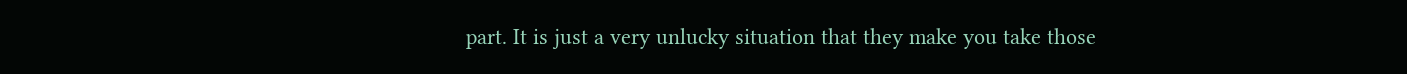part. It is just a very unlucky situation that they make you take those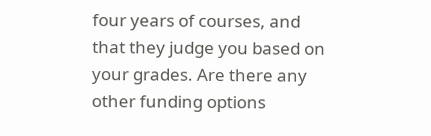four years of courses, and that they judge you based on your grades. Are there any other funding options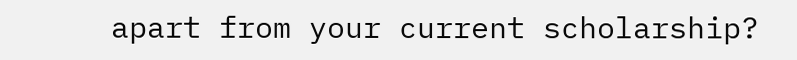apart from your current scholarship?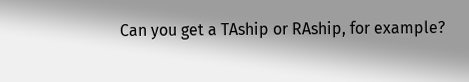Can you get a TAship or RAship, for example?